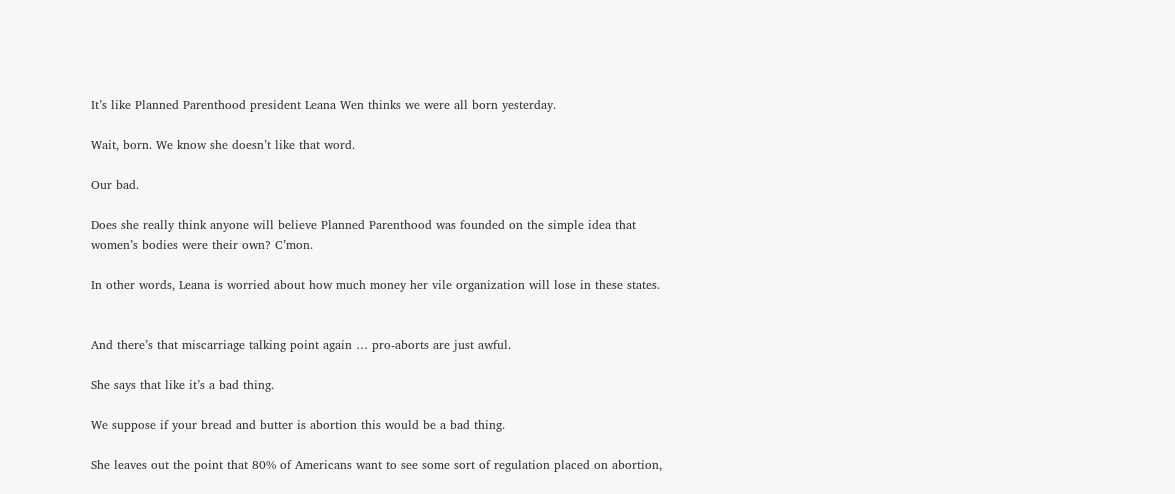It’s like Planned Parenthood president Leana Wen thinks we were all born yesterday.

Wait, born. We know she doesn’t like that word.

Our bad.

Does she really think anyone will believe Planned Parenthood was founded on the simple idea that women’s bodies were their own? C’mon.

In other words, Leana is worried about how much money her vile organization will lose in these states.


And there’s that miscarriage talking point again … pro-aborts are just awful.

She says that like it’s a bad thing.

We suppose if your bread and butter is abortion this would be a bad thing.

She leaves out the point that 80% of Americans want to see some sort of regulation placed on abortion,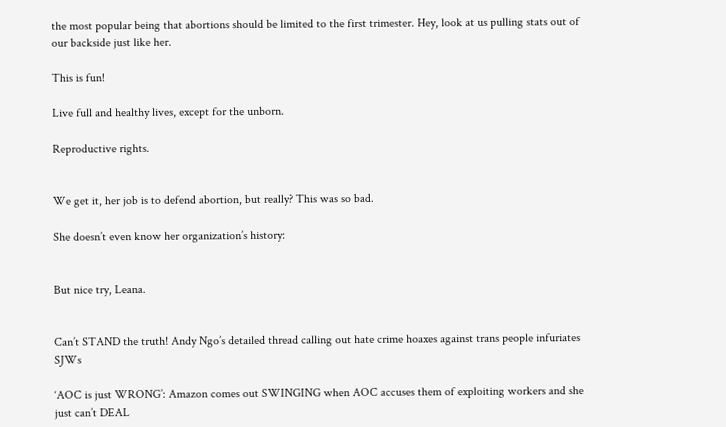the most popular being that abortions should be limited to the first trimester. Hey, look at us pulling stats out of our backside just like her.

This is fun!

Live full and healthy lives, except for the unborn.

Reproductive rights.


We get it, her job is to defend abortion, but really? This was so bad.

She doesn’t even know her organization’s history:


But nice try, Leana.


Can’t STAND the truth! Andy Ngo’s detailed thread calling out hate crime hoaxes against trans people infuriates SJWs

‘AOC is just WRONG’: Amazon comes out SWINGING when AOC accuses them of exploiting workers and she just can’t DEAL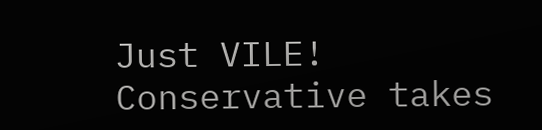Just VILE! Conservative takes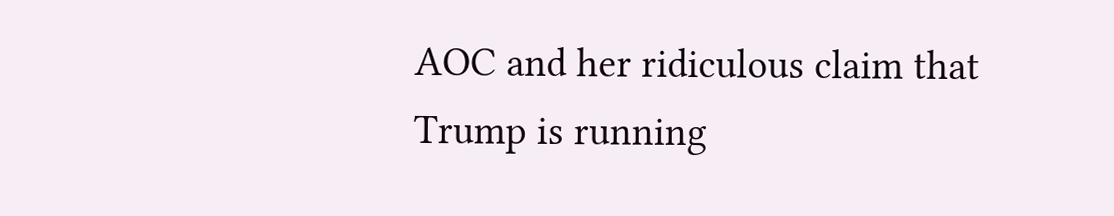AOC and her ridiculous claim that Trump is running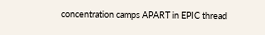concentration camps APART in EPIC thread